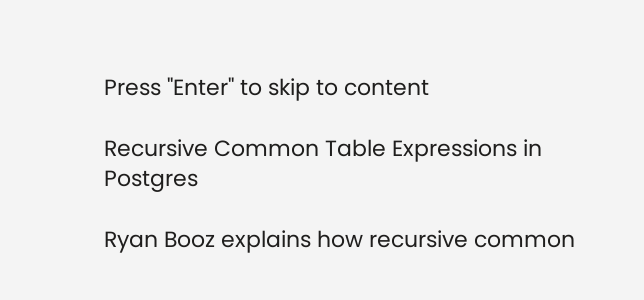Press "Enter" to skip to content

Recursive Common Table Expressions in Postgres

Ryan Booz explains how recursive common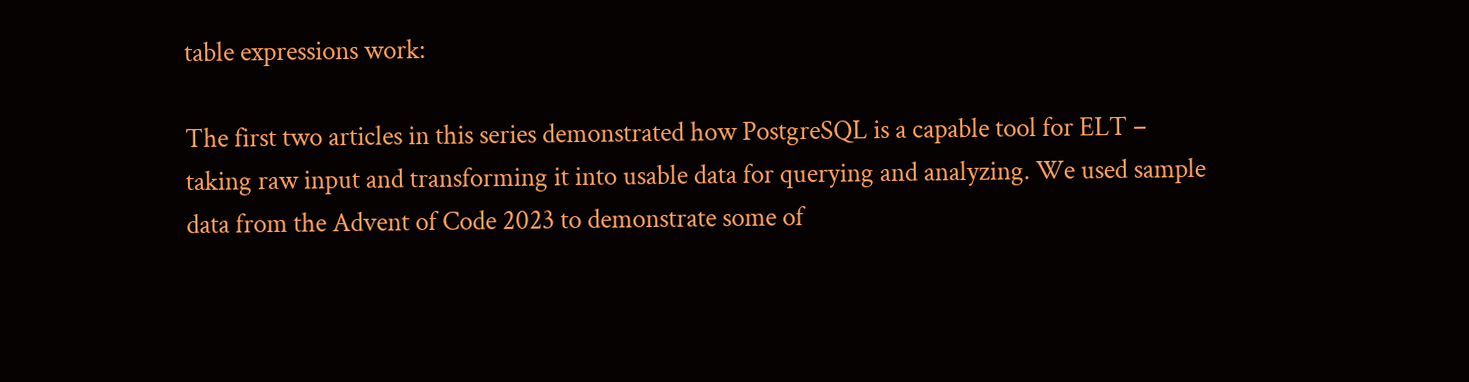table expressions work:

The first two articles in this series demonstrated how PostgreSQL is a capable tool for ELT – taking raw input and transforming it into usable data for querying and analyzing. We used sample data from the Advent of Code 2023 to demonstrate some of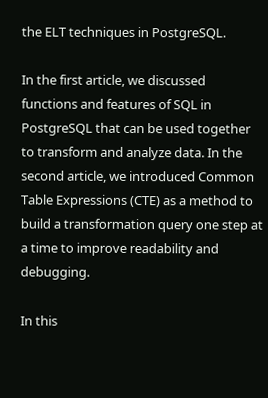the ELT techniques in PostgreSQL.

In the first article, we discussed functions and features of SQL in PostgreSQL that can be used together to transform and analyze data. In the second article, we introduced Common Table Expressions (CTE) as a method to build a transformation query one step at a time to improve readability and debugging.

In this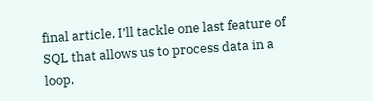final article, I’ll tackle one last feature of SQL that allows us to process data in a loop,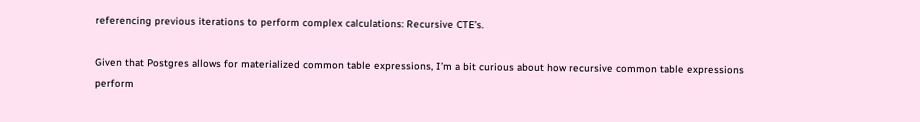referencing previous iterations to perform complex calculations: Recursive CTE’s.

Given that Postgres allows for materialized common table expressions, I’m a bit curious about how recursive common table expressions perform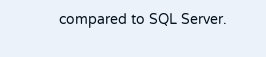compared to SQL Server.